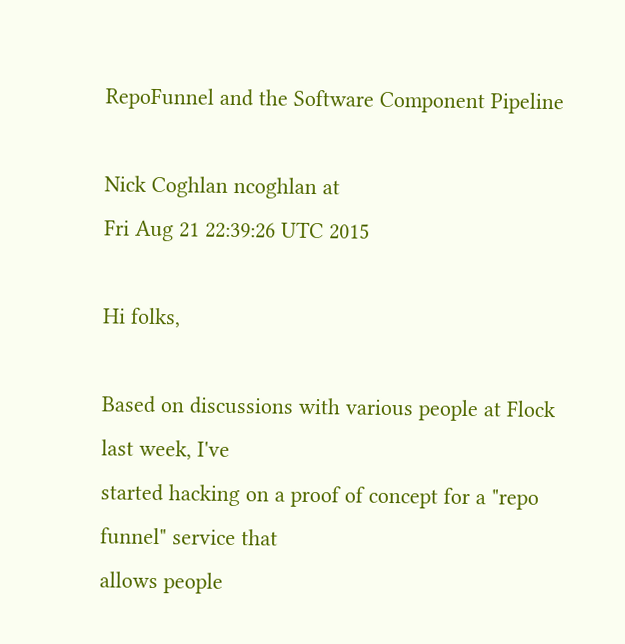RepoFunnel and the Software Component Pipeline

Nick Coghlan ncoghlan at
Fri Aug 21 22:39:26 UTC 2015

Hi folks,

Based on discussions with various people at Flock last week, I've
started hacking on a proof of concept for a "repo funnel" service that
allows people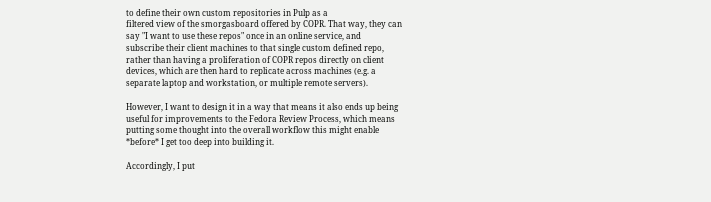to define their own custom repositories in Pulp as a
filtered view of the smorgasboard offered by COPR. That way, they can
say "I want to use these repos" once in an online service, and
subscribe their client machines to that single custom defined repo,
rather than having a proliferation of COPR repos directly on client
devices, which are then hard to replicate across machines (e.g. a
separate laptop and workstation, or multiple remote servers).

However, I want to design it in a way that means it also ends up being
useful for improvements to the Fedora Review Process, which means
putting some thought into the overall workflow this might enable
*before* I get too deep into building it.

Accordingly, I put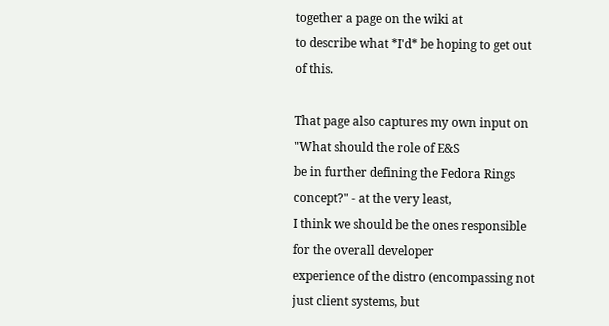together a page on the wiki at
to describe what *I'd* be hoping to get out of this.

That page also captures my own input on "What should the role of E&S
be in further defining the Fedora Rings concept?" - at the very least,
I think we should be the ones responsible for the overall developer
experience of the distro (encompassing not just client systems, but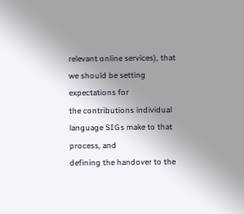relevant online services), that we should be setting expectations for
the contributions individual language SIGs make to that process, and
defining the handover to the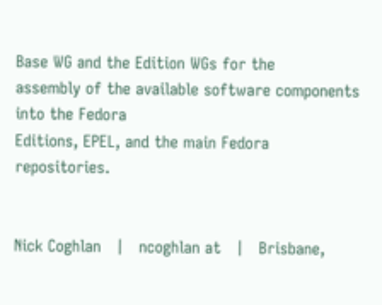Base WG and the Edition WGs for the
assembly of the available software components into the Fedora
Editions, EPEL, and the main Fedora repositories.


Nick Coghlan   |   ncoghlan at   |   Brisbane,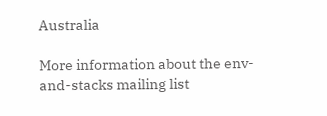Australia

More information about the env-and-stacks mailing list